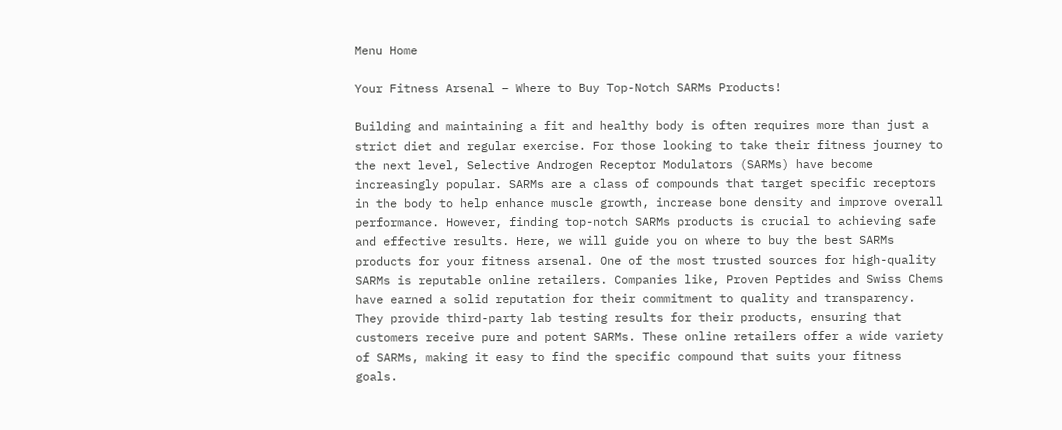Menu Home

Your Fitness Arsenal – Where to Buy Top-Notch SARMs Products!

Building and maintaining a fit and healthy body is often requires more than just a strict diet and regular exercise. For those looking to take their fitness journey to the next level, Selective Androgen Receptor Modulators (SARMs) have become increasingly popular. SARMs are a class of compounds that target specific receptors in the body to help enhance muscle growth, increase bone density and improve overall performance. However, finding top-notch SARMs products is crucial to achieving safe and effective results. Here, we will guide you on where to buy the best SARMs products for your fitness arsenal. One of the most trusted sources for high-quality SARMs is reputable online retailers. Companies like, Proven Peptides and Swiss Chems have earned a solid reputation for their commitment to quality and transparency. They provide third-party lab testing results for their products, ensuring that customers receive pure and potent SARMs. These online retailers offer a wide variety of SARMs, making it easy to find the specific compound that suits your fitness goals.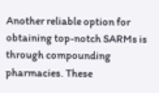Another reliable option for obtaining top-notch SARMs is through compounding pharmacies. These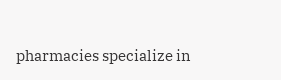pharmacies specialize in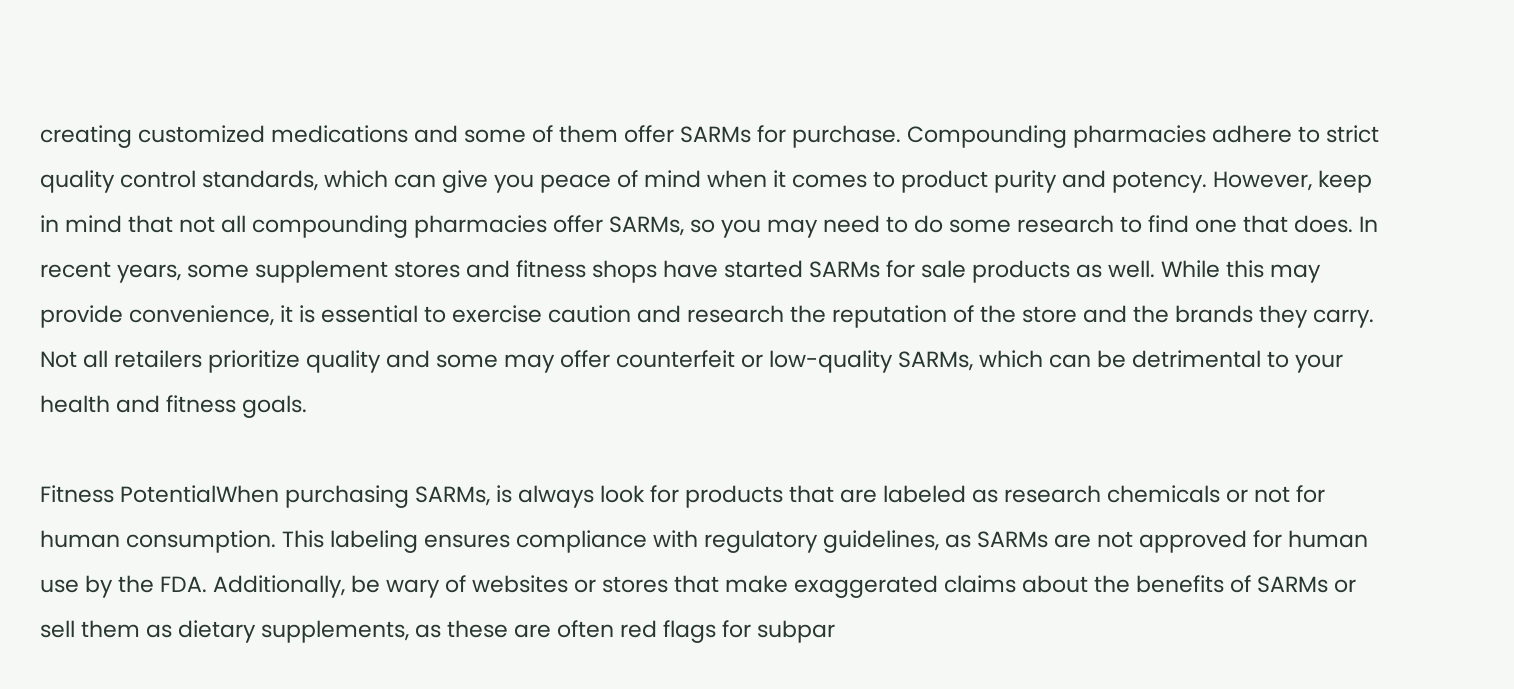creating customized medications and some of them offer SARMs for purchase. Compounding pharmacies adhere to strict quality control standards, which can give you peace of mind when it comes to product purity and potency. However, keep in mind that not all compounding pharmacies offer SARMs, so you may need to do some research to find one that does. In recent years, some supplement stores and fitness shops have started SARMs for sale products as well. While this may provide convenience, it is essential to exercise caution and research the reputation of the store and the brands they carry. Not all retailers prioritize quality and some may offer counterfeit or low-quality SARMs, which can be detrimental to your health and fitness goals.

Fitness PotentialWhen purchasing SARMs, is always look for products that are labeled as research chemicals or not for human consumption. This labeling ensures compliance with regulatory guidelines, as SARMs are not approved for human use by the FDA. Additionally, be wary of websites or stores that make exaggerated claims about the benefits of SARMs or sell them as dietary supplements, as these are often red flags for subpar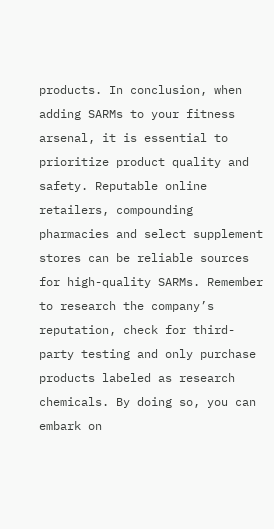products. In conclusion, when adding SARMs to your fitness arsenal, it is essential to prioritize product quality and safety. Reputable online retailers, compounding pharmacies and select supplement stores can be reliable sources for high-quality SARMs. Remember to research the company’s reputation, check for third-party testing and only purchase products labeled as research chemicals. By doing so, you can embark on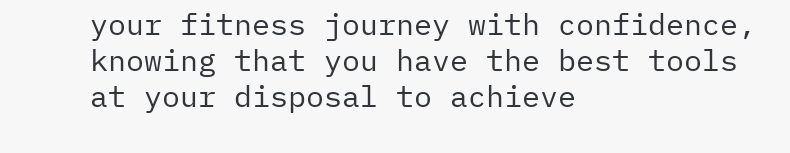your fitness journey with confidence, knowing that you have the best tools at your disposal to achieve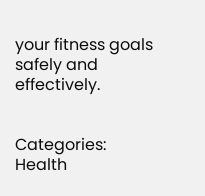your fitness goals safely and effectively.


Categories: Health